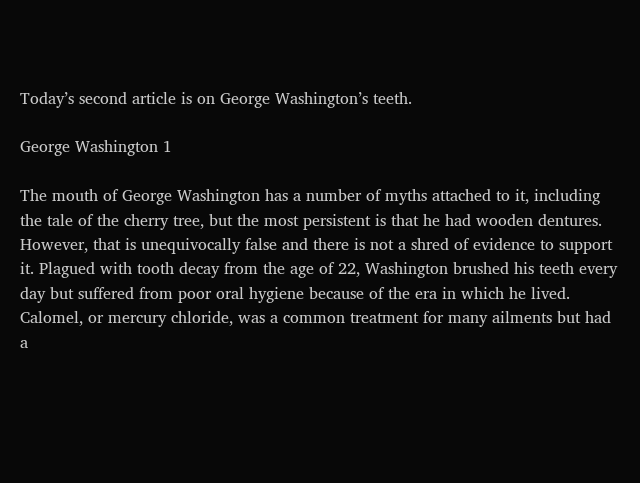Today’s second article is on George Washington’s teeth.

George Washington 1

The mouth of George Washington has a number of myths attached to it, including the tale of the cherry tree, but the most persistent is that he had wooden dentures. However, that is unequivocally false and there is not a shred of evidence to support it. Plagued with tooth decay from the age of 22, Washington brushed his teeth every day but suffered from poor oral hygiene because of the era in which he lived. Calomel, or mercury chloride, was a common treatment for many ailments but had a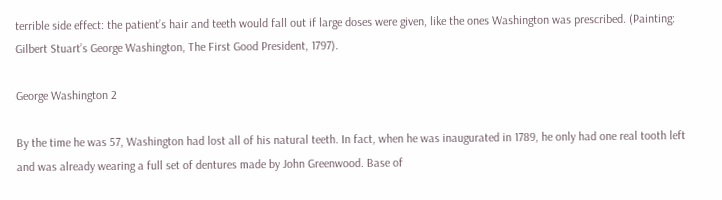terrible side effect: the patient’s hair and teeth would fall out if large doses were given, like the ones Washington was prescribed. (Painting: Gilbert Stuart’s George Washington, The First Good President, 1797).

George Washington 2

By the time he was 57, Washington had lost all of his natural teeth. In fact, when he was inaugurated in 1789, he only had one real tooth left and was already wearing a full set of dentures made by John Greenwood. Base of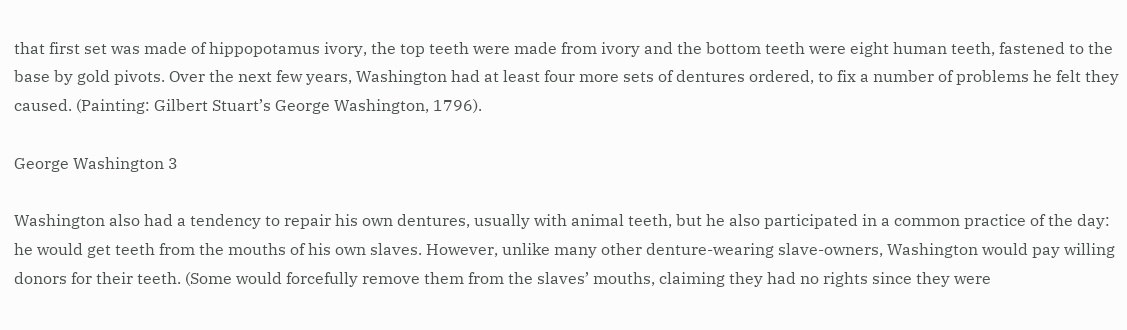that first set was made of hippopotamus ivory, the top teeth were made from ivory and the bottom teeth were eight human teeth, fastened to the base by gold pivots. Over the next few years, Washington had at least four more sets of dentures ordered, to fix a number of problems he felt they caused. (Painting: Gilbert Stuart’s George Washington, 1796).

George Washington 3

Washington also had a tendency to repair his own dentures, usually with animal teeth, but he also participated in a common practice of the day: he would get teeth from the mouths of his own slaves. However, unlike many other denture-wearing slave-owners, Washington would pay willing donors for their teeth. (Some would forcefully remove them from the slaves’ mouths, claiming they had no rights since they were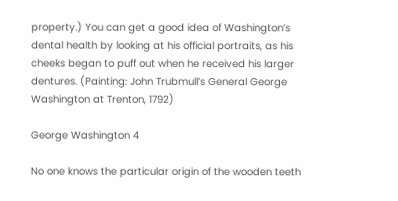property.) You can get a good idea of Washington’s dental health by looking at his official portraits, as his cheeks began to puff out when he received his larger dentures. (Painting: John Trubmull’s General George Washington at Trenton, 1792)

George Washington 4

No one knows the particular origin of the wooden teeth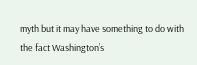myth but it may have something to do with the fact Washington’s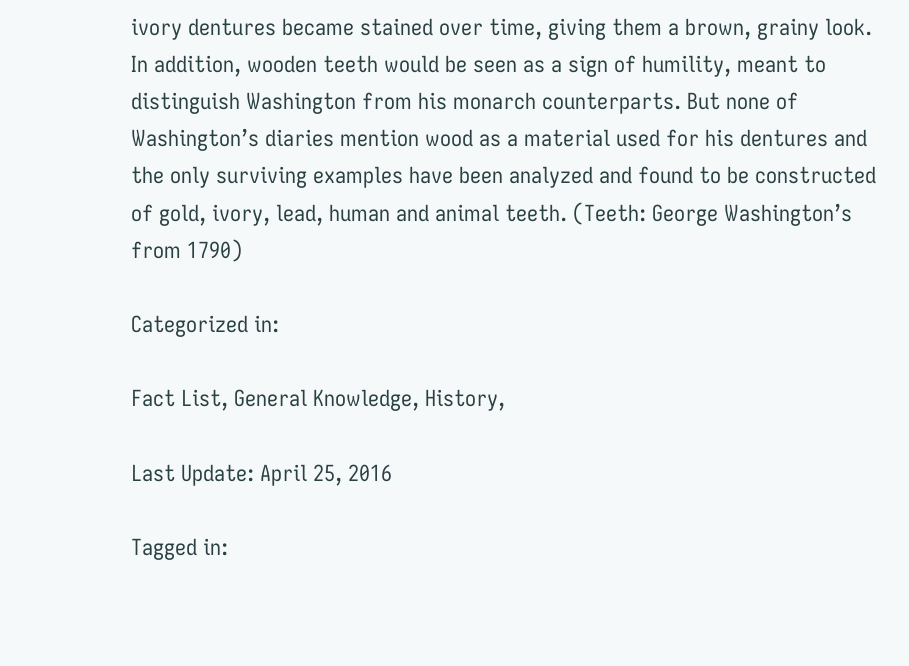ivory dentures became stained over time, giving them a brown, grainy look. In addition, wooden teeth would be seen as a sign of humility, meant to distinguish Washington from his monarch counterparts. But none of Washington’s diaries mention wood as a material used for his dentures and the only surviving examples have been analyzed and found to be constructed of gold, ivory, lead, human and animal teeth. (Teeth: George Washington’s from 1790)

Categorized in:

Fact List, General Knowledge, History,

Last Update: April 25, 2016

Tagged in: